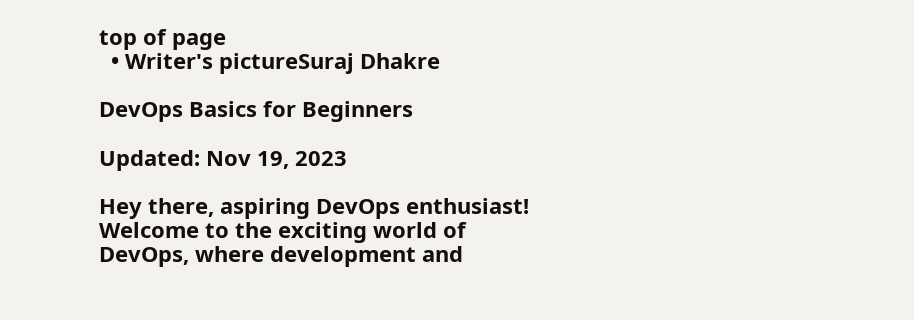top of page
  • Writer's pictureSuraj Dhakre

DevOps Basics for Beginners

Updated: Nov 19, 2023

Hey there, aspiring DevOps enthusiast! Welcome to the exciting world of DevOps, where development and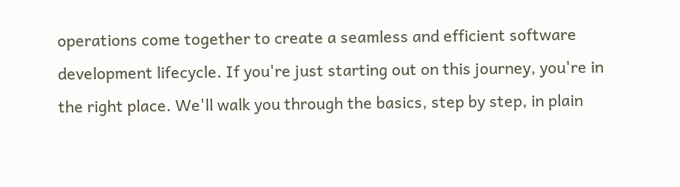operations come together to create a seamless and efficient software development lifecycle. If you're just starting out on this journey, you're in the right place. We'll walk you through the basics, step by step, in plain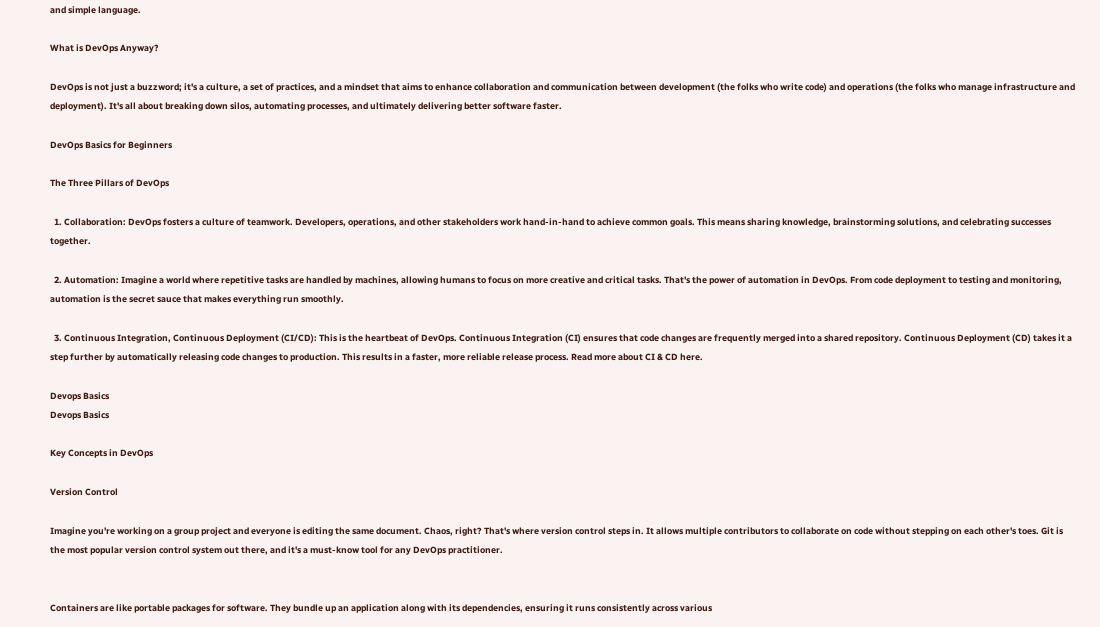and simple language.

What is DevOps Anyway?

DevOps is not just a buzzword; it's a culture, a set of practices, and a mindset that aims to enhance collaboration and communication between development (the folks who write code) and operations (the folks who manage infrastructure and deployment). It's all about breaking down silos, automating processes, and ultimately delivering better software faster.

DevOps Basics for Beginners

The Three Pillars of DevOps

  1. Collaboration: DevOps fosters a culture of teamwork. Developers, operations, and other stakeholders work hand-in-hand to achieve common goals. This means sharing knowledge, brainstorming solutions, and celebrating successes together.

  2. Automation: Imagine a world where repetitive tasks are handled by machines, allowing humans to focus on more creative and critical tasks. That's the power of automation in DevOps. From code deployment to testing and monitoring, automation is the secret sauce that makes everything run smoothly.

  3. Continuous Integration, Continuous Deployment (CI/CD): This is the heartbeat of DevOps. Continuous Integration (CI) ensures that code changes are frequently merged into a shared repository. Continuous Deployment (CD) takes it a step further by automatically releasing code changes to production. This results in a faster, more reliable release process. Read more about CI & CD here.

Devops Basics
Devops Basics

Key Concepts in DevOps

Version Control

Imagine you're working on a group project and everyone is editing the same document. Chaos, right? That's where version control steps in. It allows multiple contributors to collaborate on code without stepping on each other's toes. Git is the most popular version control system out there, and it's a must-know tool for any DevOps practitioner.


Containers are like portable packages for software. They bundle up an application along with its dependencies, ensuring it runs consistently across various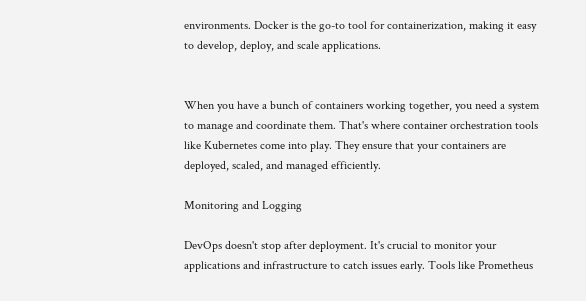environments. Docker is the go-to tool for containerization, making it easy to develop, deploy, and scale applications.


When you have a bunch of containers working together, you need a system to manage and coordinate them. That's where container orchestration tools like Kubernetes come into play. They ensure that your containers are deployed, scaled, and managed efficiently.

Monitoring and Logging

DevOps doesn't stop after deployment. It's crucial to monitor your applications and infrastructure to catch issues early. Tools like Prometheus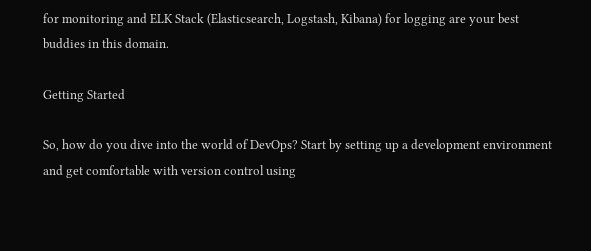for monitoring and ELK Stack (Elasticsearch, Logstash, Kibana) for logging are your best buddies in this domain.

Getting Started

So, how do you dive into the world of DevOps? Start by setting up a development environment and get comfortable with version control using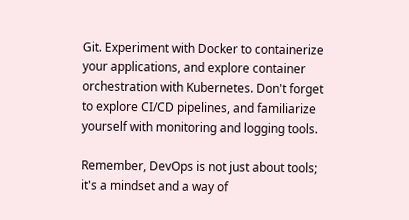Git. Experiment with Docker to containerize your applications, and explore container orchestration with Kubernetes. Don't forget to explore CI/CD pipelines, and familiarize yourself with monitoring and logging tools.

Remember, DevOps is not just about tools; it's a mindset and a way of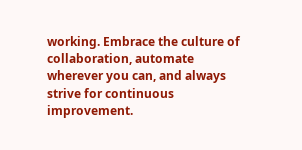working. Embrace the culture of collaboration, automate wherever you can, and always strive for continuous improvement.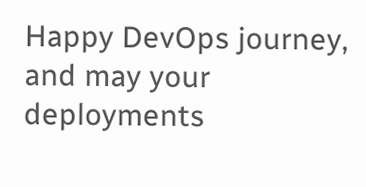Happy DevOps journey, and may your deployments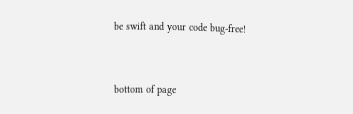be swift and your code bug-free!


bottom of page